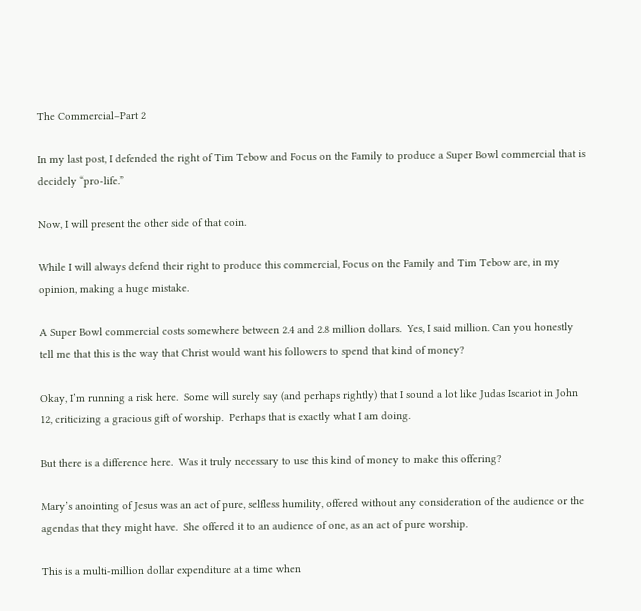The Commercial–Part 2

In my last post, I defended the right of Tim Tebow and Focus on the Family to produce a Super Bowl commercial that is decidely “pro-life.”

Now, I will present the other side of that coin.

While I will always defend their right to produce this commercial, Focus on the Family and Tim Tebow are, in my opinion, making a huge mistake.

A Super Bowl commercial costs somewhere between 2.4 and 2.8 million dollars.  Yes, I said million. Can you honestly tell me that this is the way that Christ would want his followers to spend that kind of money?

Okay, I’m running a risk here.  Some will surely say (and perhaps rightly) that I sound a lot like Judas Iscariot in John 12, criticizing a gracious gift of worship.  Perhaps that is exactly what I am doing.

But there is a difference here.  Was it truly necessary to use this kind of money to make this offering?

Mary’s anointing of Jesus was an act of pure, selfless humility, offered without any consideration of the audience or the agendas that they might have.  She offered it to an audience of one, as an act of pure worship.

This is a multi-million dollar expenditure at a time when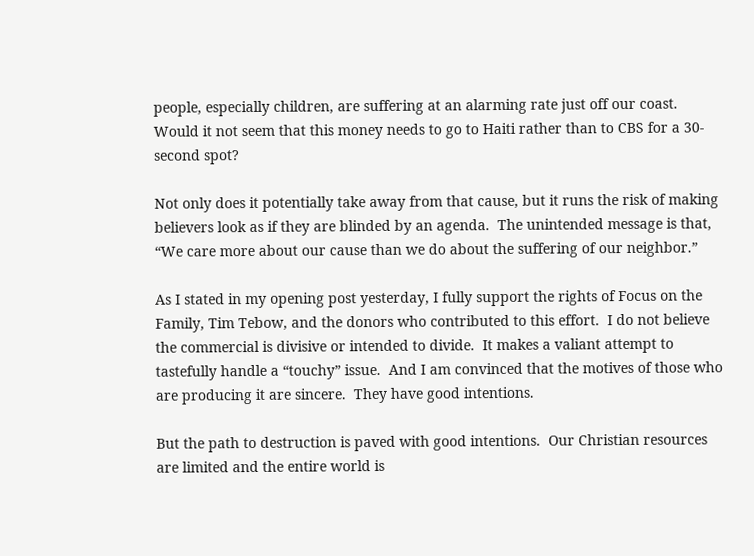people, especially children, are suffering at an alarming rate just off our coast.  Would it not seem that this money needs to go to Haiti rather than to CBS for a 30-second spot?

Not only does it potentially take away from that cause, but it runs the risk of making believers look as if they are blinded by an agenda.  The unintended message is that, “We care more about our cause than we do about the suffering of our neighbor.”

As I stated in my opening post yesterday, I fully support the rights of Focus on the Family, Tim Tebow, and the donors who contributed to this effort.  I do not believe the commercial is divisive or intended to divide.  It makes a valiant attempt to tastefully handle a “touchy” issue.  And I am convinced that the motives of those who are producing it are sincere.  They have good intentions.

But the path to destruction is paved with good intentions.  Our Christian resources are limited and the entire world is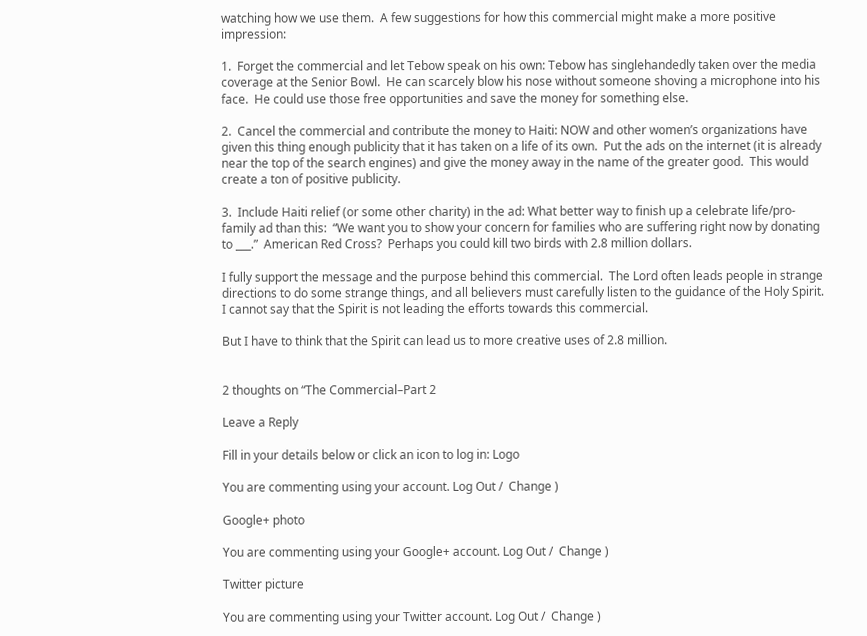watching how we use them.  A few suggestions for how this commercial might make a more positive impression:

1.  Forget the commercial and let Tebow speak on his own: Tebow has singlehandedly taken over the media coverage at the Senior Bowl.  He can scarcely blow his nose without someone shoving a microphone into his face.  He could use those free opportunities and save the money for something else.

2.  Cancel the commercial and contribute the money to Haiti: NOW and other women’s organizations have given this thing enough publicity that it has taken on a life of its own.  Put the ads on the internet (it is already near the top of the search engines) and give the money away in the name of the greater good.  This would create a ton of positive publicity.

3.  Include Haiti relief (or some other charity) in the ad: What better way to finish up a celebrate life/pro-family ad than this:  “We want you to show your concern for families who are suffering right now by donating to ___.”  American Red Cross?  Perhaps you could kill two birds with 2.8 million dollars.

I fully support the message and the purpose behind this commercial.  The Lord often leads people in strange directions to do some strange things, and all believers must carefully listen to the guidance of the Holy Spirit.  I cannot say that the Spirit is not leading the efforts towards this commercial.

But I have to think that the Spirit can lead us to more creative uses of 2.8 million.


2 thoughts on “The Commercial–Part 2

Leave a Reply

Fill in your details below or click an icon to log in: Logo

You are commenting using your account. Log Out /  Change )

Google+ photo

You are commenting using your Google+ account. Log Out /  Change )

Twitter picture

You are commenting using your Twitter account. Log Out /  Change )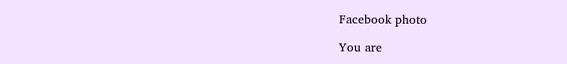Facebook photo

You are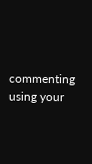commenting using your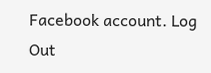Facebook account. Log Out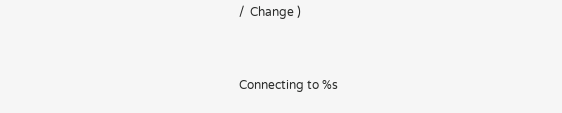/  Change )


Connecting to %s